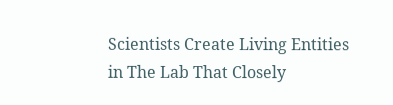Scientists Create Living Entities in The Lab That Closely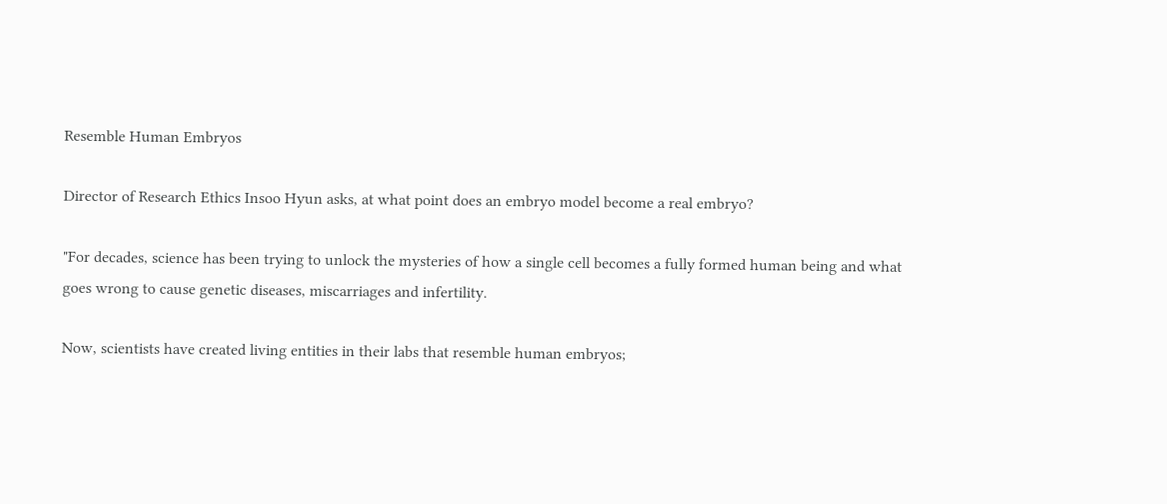Resemble Human Embryos

Director of Research Ethics Insoo Hyun asks, at what point does an embryo model become a real embryo?

"For decades, science has been trying to unlock the mysteries of how a single cell becomes a fully formed human being and what goes wrong to cause genetic diseases, miscarriages and infertility.

Now, scientists have created living entities in their labs that resemble human embryos;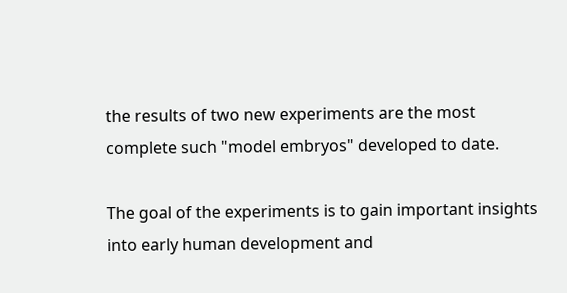the results of two new experiments are the most complete such "model embryos" developed to date.

The goal of the experiments is to gain important insights into early human development and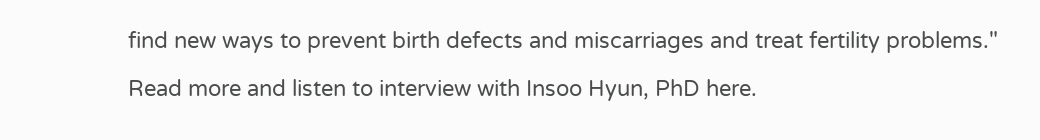find new ways to prevent birth defects and miscarriages and treat fertility problems."

Read more and listen to interview with Insoo Hyun, PhD here.